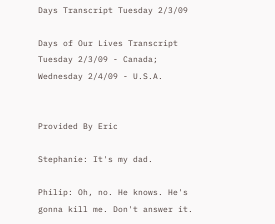Days Transcript Tuesday 2/3/09

Days of Our Lives Transcript Tuesday 2/3/09 - Canada; Wednesday 2/4/09 - U.S.A.


Provided By Eric

Stephanie: It's my dad.

Philip: Oh, no. He knows. He's gonna kill me. Don't answer it.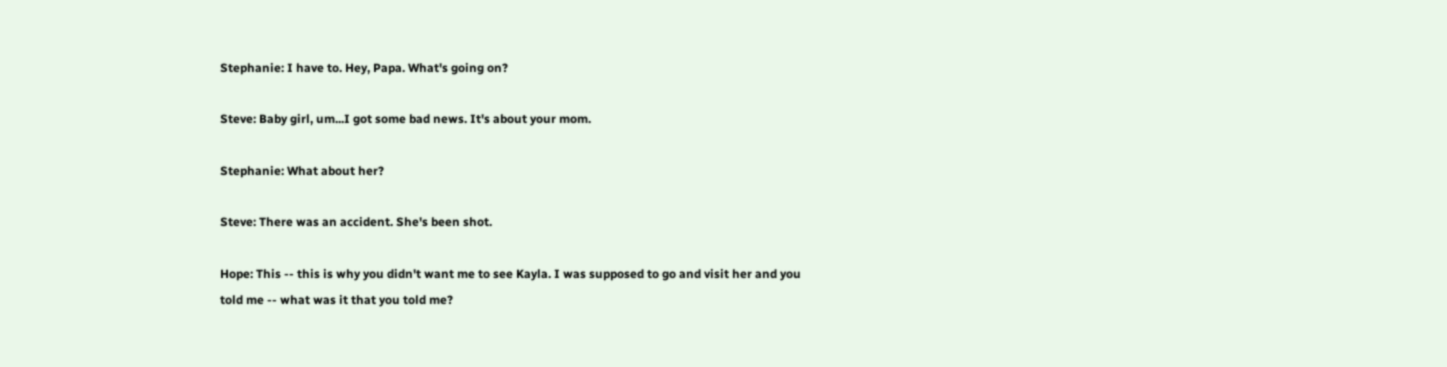Stephanie: I have to. Hey, Papa. What's going on?

Steve: Baby girl, um...I got some bad news. It's about your mom.

Stephanie: What about her?

Steve: There was an accident. She's been shot.

Hope: This -- this is why you didn't want me to see Kayla. I was supposed to go and visit her and you told me -- what was it that you told me?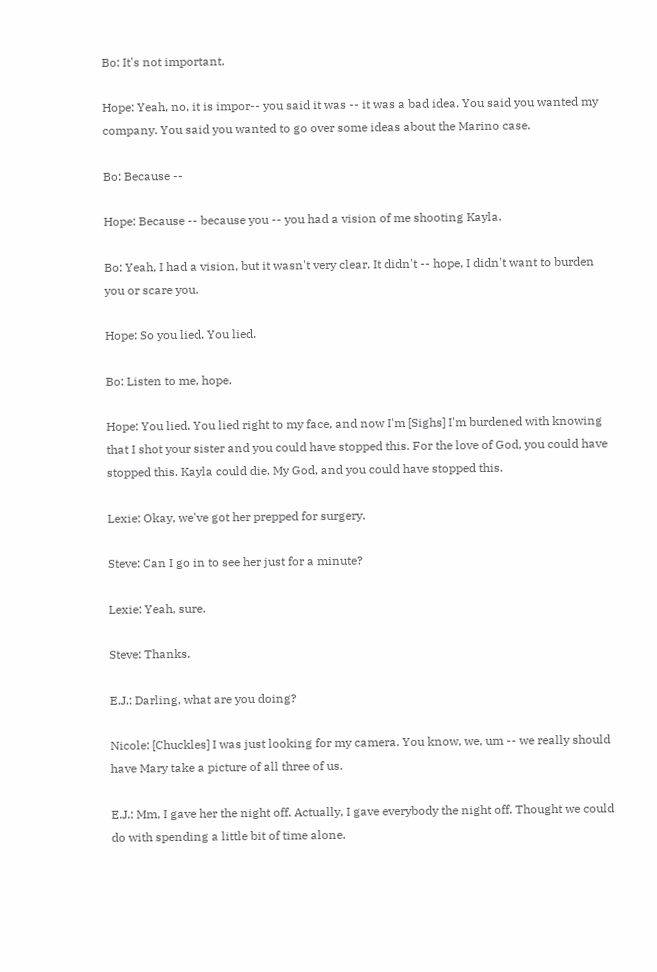Bo: It's not important.

Hope: Yeah, no, it is impor-- you said it was -- it was a bad idea. You said you wanted my company. You said you wanted to go over some ideas about the Marino case.

Bo: Because --

Hope: Because -- because you -- you had a vision of me shooting Kayla.

Bo: Yeah, I had a vision, but it wasn't very clear. It didn't -- hope, I didn't want to burden you or scare you.

Hope: So you lied. You lied.

Bo: Listen to me, hope.

Hope: You lied. You lied right to my face, and now I'm [Sighs] I'm burdened with knowing that I shot your sister and you could have stopped this. For the love of God, you could have stopped this. Kayla could die. My God, and you could have stopped this.

Lexie: Okay, we've got her prepped for surgery.

Steve: Can I go in to see her just for a minute?

Lexie: Yeah, sure.

Steve: Thanks.

E.J.: Darling, what are you doing?

Nicole: [Chuckles] I was just looking for my camera. You know, we, um -- we really should have Mary take a picture of all three of us.

E.J.: Mm, I gave her the night off. Actually, I gave everybody the night off. Thought we could do with spending a little bit of time alone.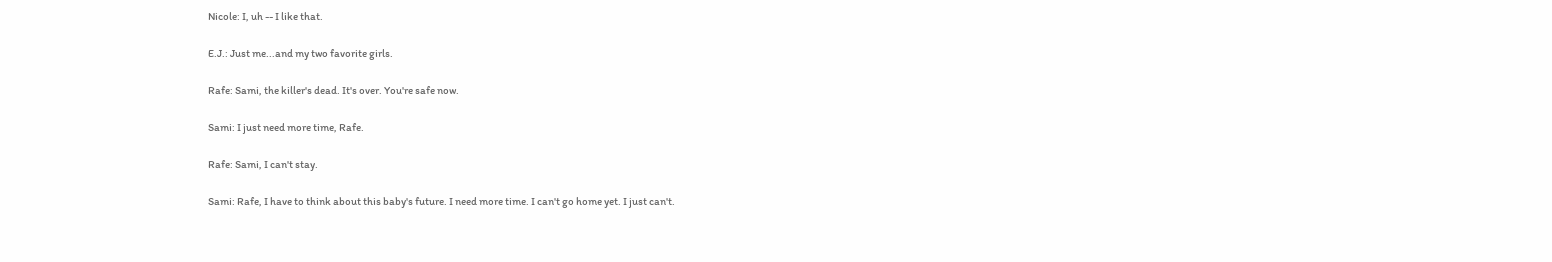Nicole: I, uh -- I like that.

E.J.: Just me...and my two favorite girls.

Rafe: Sami, the killer's dead. It's over. You're safe now.

Sami: I just need more time, Rafe.

Rafe: Sami, I can't stay.

Sami: Rafe, I have to think about this baby's future. I need more time. I can't go home yet. I just can't.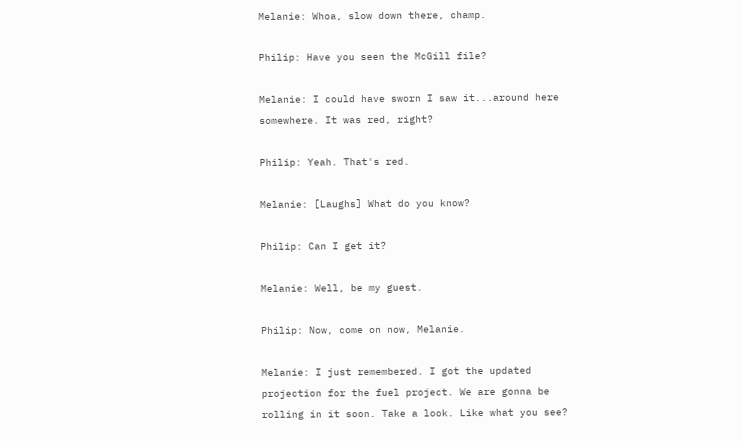Melanie: Whoa, slow down there, champ.

Philip: Have you seen the McGill file?

Melanie: I could have sworn I saw it...around here somewhere. It was red, right?

Philip: Yeah. That's red.

Melanie: [Laughs] What do you know?

Philip: Can I get it?

Melanie: Well, be my guest.

Philip: Now, come on now, Melanie.

Melanie: I just remembered. I got the updated projection for the fuel project. We are gonna be rolling in it soon. Take a look. Like what you see?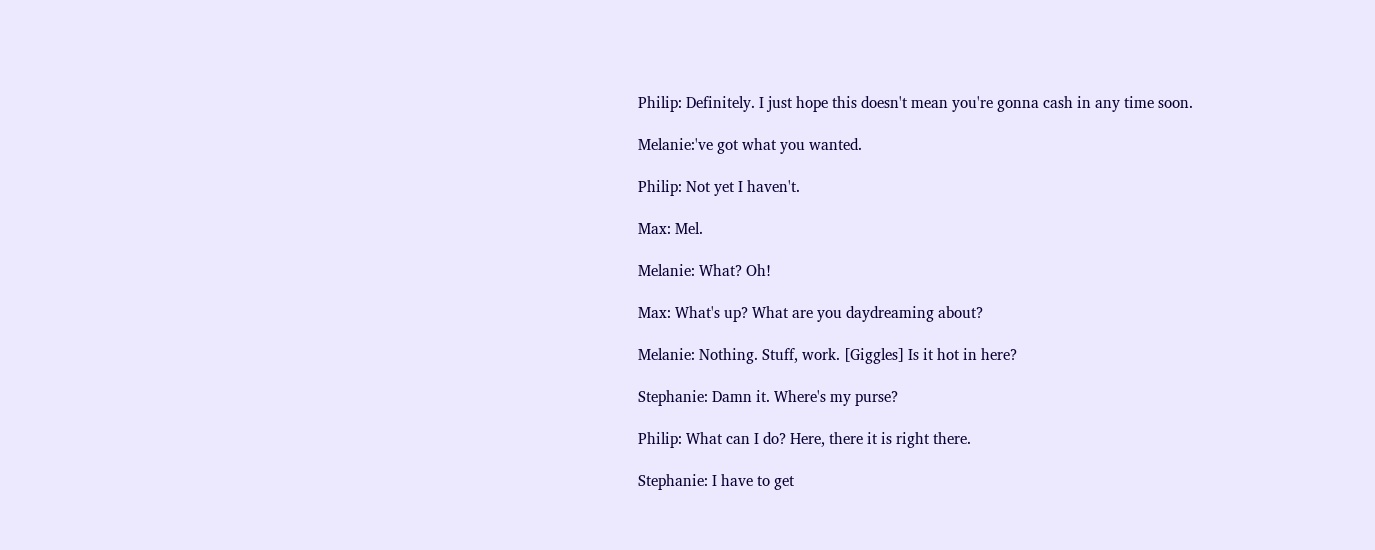Philip: Definitely. I just hope this doesn't mean you're gonna cash in any time soon.

Melanie:'ve got what you wanted.

Philip: Not yet I haven't.

Max: Mel.

Melanie: What? Oh!

Max: What's up? What are you daydreaming about?

Melanie: Nothing. Stuff, work. [Giggles] Is it hot in here?

Stephanie: Damn it. Where's my purse?

Philip: What can I do? Here, there it is right there.

Stephanie: I have to get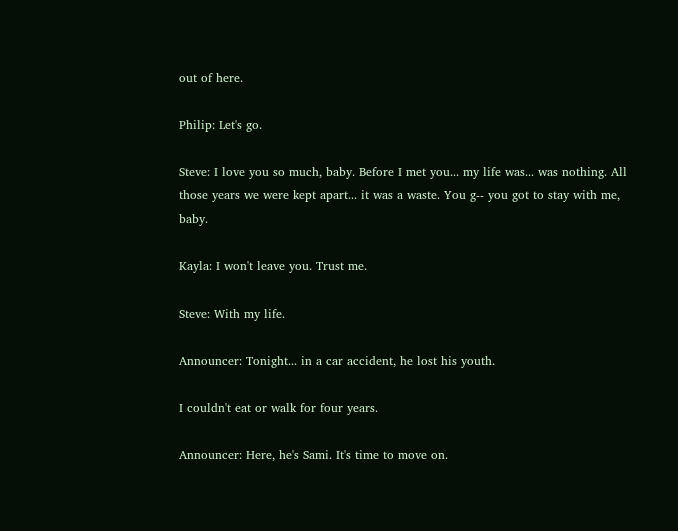out of here.

Philip: Let's go.

Steve: I love you so much, baby. Before I met you... my life was... was nothing. All those years we were kept apart... it was a waste. You g-- you got to stay with me, baby.

Kayla: I won't leave you. Trust me.

Steve: With my life.

Announcer: Tonight... in a car accident, he lost his youth.

I couldn't eat or walk for four years.

Announcer: Here, he's Sami. It's time to move on.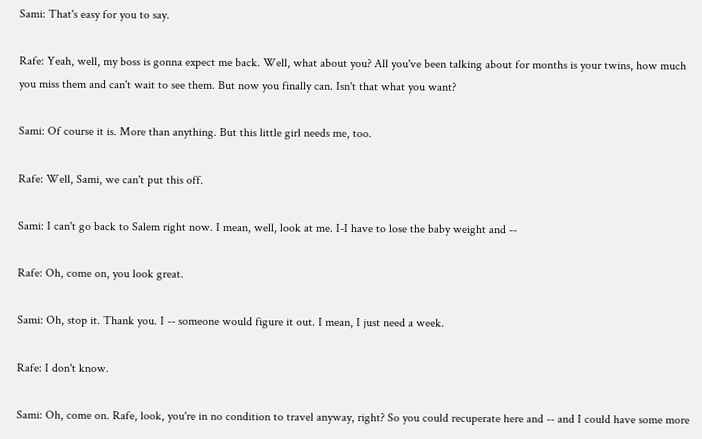Sami: That's easy for you to say.

Rafe: Yeah, well, my boss is gonna expect me back. Well, what about you? All you've been talking about for months is your twins, how much you miss them and can't wait to see them. But now you finally can. Isn't that what you want?

Sami: Of course it is. More than anything. But this little girl needs me, too.

Rafe: Well, Sami, we can't put this off.

Sami: I can't go back to Salem right now. I mean, well, look at me. I-I have to lose the baby weight and --

Rafe: Oh, come on, you look great.

Sami: Oh, stop it. Thank you. I -- someone would figure it out. I mean, I just need a week.

Rafe: I don't know.

Sami: Oh, come on. Rafe, look, you're in no condition to travel anyway, right? So you could recuperate here and -- and I could have some more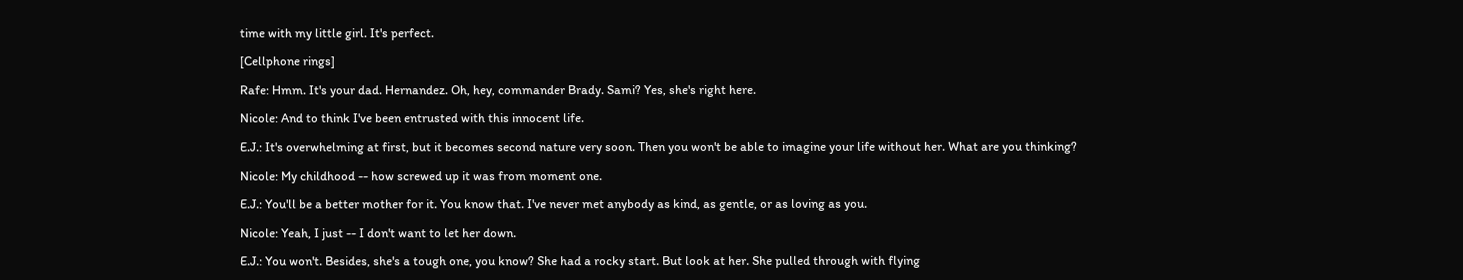time with my little girl. It's perfect.

[Cellphone rings]

Rafe: Hmm. It's your dad. Hernandez. Oh, hey, commander Brady. Sami? Yes, she's right here.

Nicole: And to think I've been entrusted with this innocent life.

E.J.: It's overwhelming at first, but it becomes second nature very soon. Then you won't be able to imagine your life without her. What are you thinking?

Nicole: My childhood -- how screwed up it was from moment one.

E.J.: You'll be a better mother for it. You know that. I've never met anybody as kind, as gentle, or as loving as you.

Nicole: Yeah, I just -- I don't want to let her down.

E.J.: You won't. Besides, she's a tough one, you know? She had a rocky start. But look at her. She pulled through with flying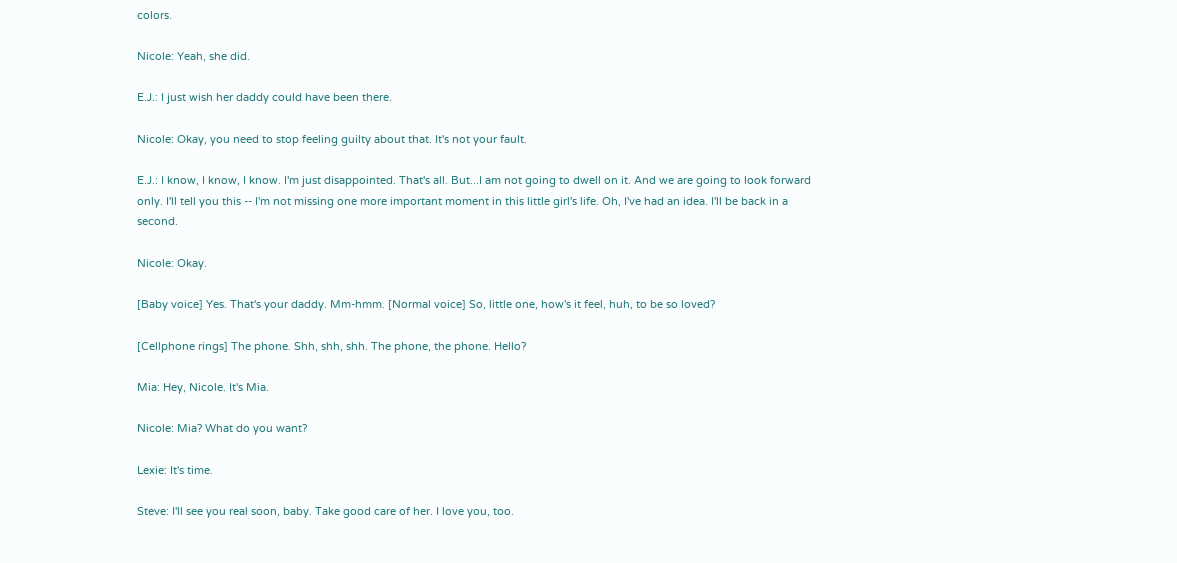colors.

Nicole: Yeah, she did.

E.J.: I just wish her daddy could have been there.

Nicole: Okay, you need to stop feeling guilty about that. It's not your fault.

E.J.: I know, I know, I know. I'm just disappointed. That's all. But...I am not going to dwell on it. And we are going to look forward only. I'll tell you this -- I'm not missing one more important moment in this little girl's life. Oh, I've had an idea. I'll be back in a second.

Nicole: Okay.

[Baby voice] Yes. That's your daddy. Mm-hmm. [Normal voice] So, little one, how's it feel, huh, to be so loved?

[Cellphone rings] The phone. Shh, shh, shh. The phone, the phone. Hello?

Mia: Hey, Nicole. It's Mia.

Nicole: Mia? What do you want?

Lexie: It's time.

Steve: I'll see you real soon, baby. Take good care of her. I love you, too.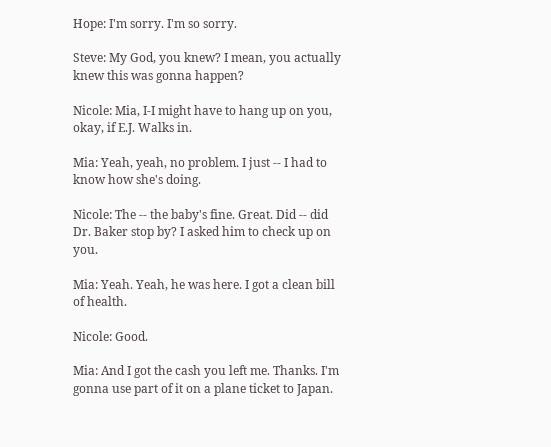Hope: I'm sorry. I'm so sorry.

Steve: My God, you knew? I mean, you actually knew this was gonna happen?

Nicole: Mia, I-I might have to hang up on you, okay, if E.J. Walks in.

Mia: Yeah, yeah, no problem. I just -- I had to know how she's doing.

Nicole: The -- the baby's fine. Great. Did -- did Dr. Baker stop by? I asked him to check up on you.

Mia: Yeah. Yeah, he was here. I got a clean bill of health.

Nicole: Good.

Mia: And I got the cash you left me. Thanks. I'm gonna use part of it on a plane ticket to Japan.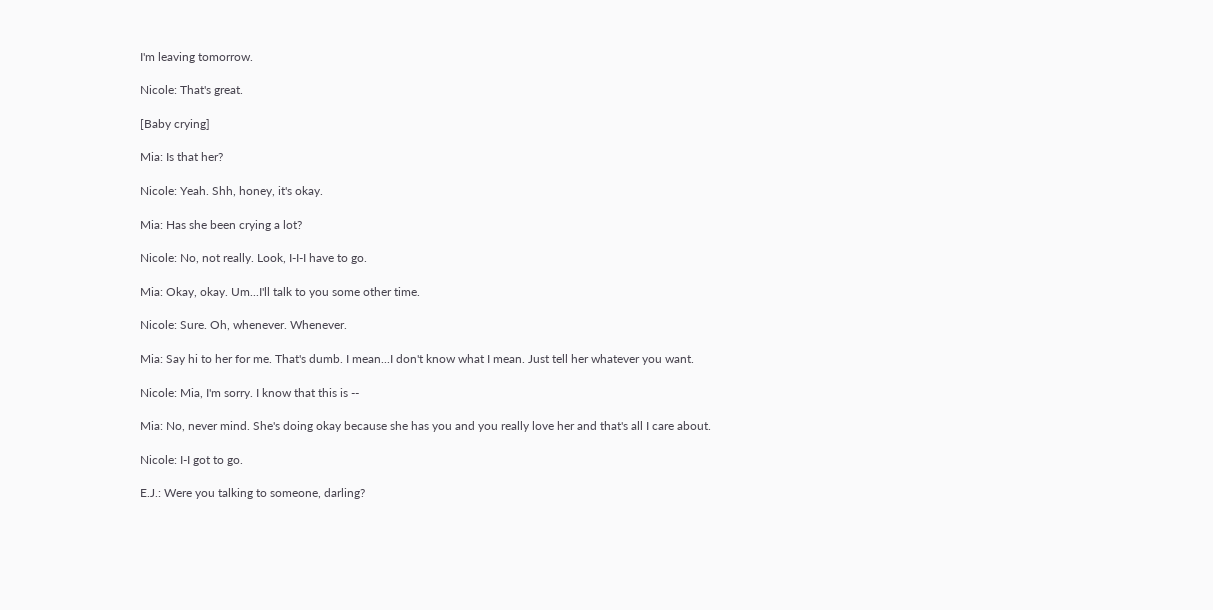I'm leaving tomorrow.

Nicole: That's great.

[Baby crying]

Mia: Is that her?

Nicole: Yeah. Shh, honey, it's okay.

Mia: Has she been crying a lot?

Nicole: No, not really. Look, I-I-I have to go.

Mia: Okay, okay. Um...I'll talk to you some other time.

Nicole: Sure. Oh, whenever. Whenever.

Mia: Say hi to her for me. That's dumb. I mean...I don't know what I mean. Just tell her whatever you want.

Nicole: Mia, I'm sorry. I know that this is --

Mia: No, never mind. She's doing okay because she has you and you really love her and that's all I care about.

Nicole: I-I got to go.

E.J.: Were you talking to someone, darling?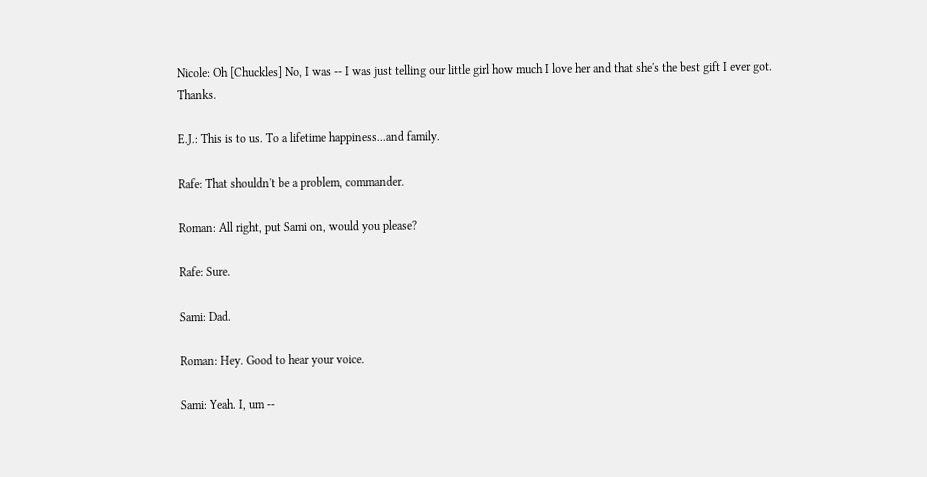Nicole: Oh [Chuckles] No, I was -- I was just telling our little girl how much I love her and that she's the best gift I ever got. Thanks.

E.J.: This is to us. To a lifetime happiness...and family.

Rafe: That shouldn't be a problem, commander.

Roman: All right, put Sami on, would you please?

Rafe: Sure.

Sami: Dad.

Roman: Hey. Good to hear your voice.

Sami: Yeah. I, um --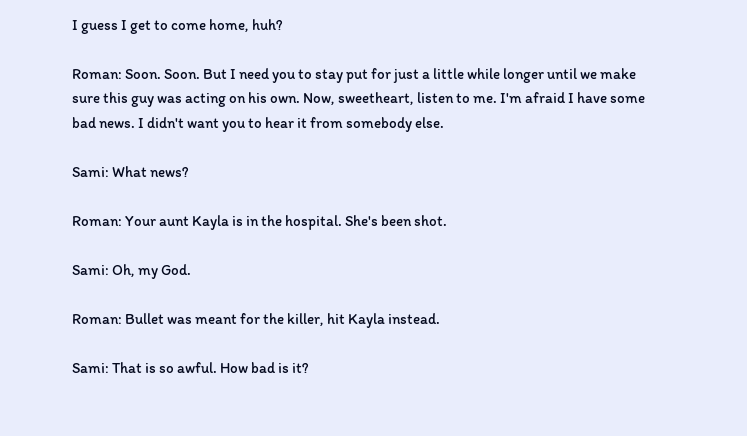I guess I get to come home, huh?

Roman: Soon. Soon. But I need you to stay put for just a little while longer until we make sure this guy was acting on his own. Now, sweetheart, listen to me. I'm afraid I have some bad news. I didn't want you to hear it from somebody else.

Sami: What news?

Roman: Your aunt Kayla is in the hospital. She's been shot.

Sami: Oh, my God.

Roman: Bullet was meant for the killer, hit Kayla instead.

Sami: That is so awful. How bad is it?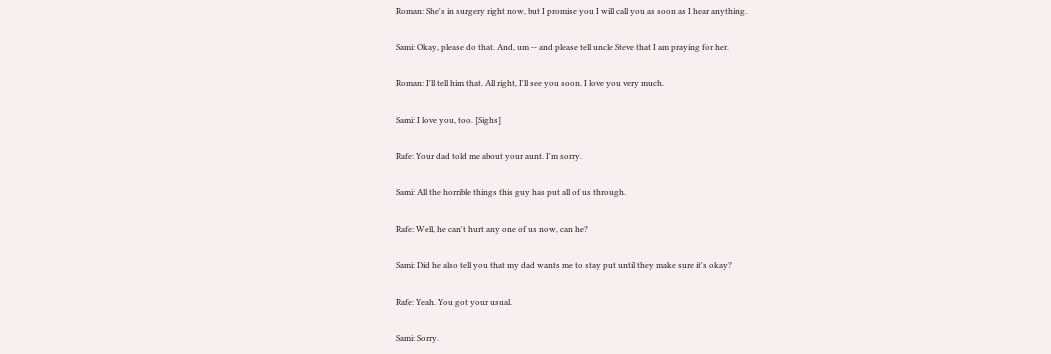Roman: She's in surgery right now, but I promise you I will call you as soon as I hear anything.

Sami: Okay, please do that. And, um -- and please tell uncle Steve that I am praying for her.

Roman: I'll tell him that. All right, I'll see you soon. I love you very much.

Sami: I love you, too. [Sighs]

Rafe: Your dad told me about your aunt. I'm sorry.

Sami: All the horrible things this guy has put all of us through.

Rafe: Well, he can't hurt any one of us now, can he?

Sami: Did he also tell you that my dad wants me to stay put until they make sure it's okay?

Rafe: Yeah. You got your usual.

Sami: Sorry.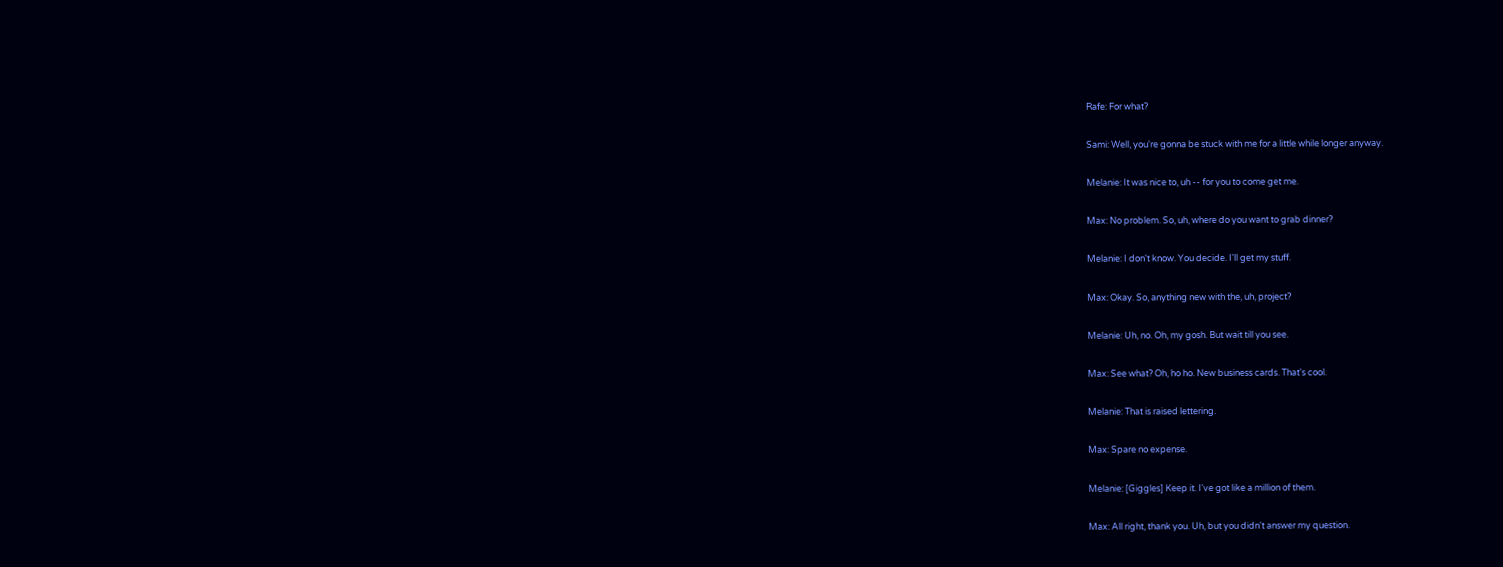Rafe: For what?

Sami: Well, you're gonna be stuck with me for a little while longer anyway.

Melanie: It was nice to, uh -- for you to come get me.

Max: No problem. So, uh, where do you want to grab dinner?

Melanie: I don't know. You decide. I'll get my stuff.

Max: Okay. So, anything new with the, uh, project?

Melanie: Uh, no. Oh, my gosh. But wait till you see.

Max: See what? Oh, ho ho. New business cards. That's cool.

Melanie: That is raised lettering.

Max: Spare no expense.

Melanie: [Giggles] Keep it. I've got like a million of them.

Max: All right, thank you. Uh, but you didn't answer my question.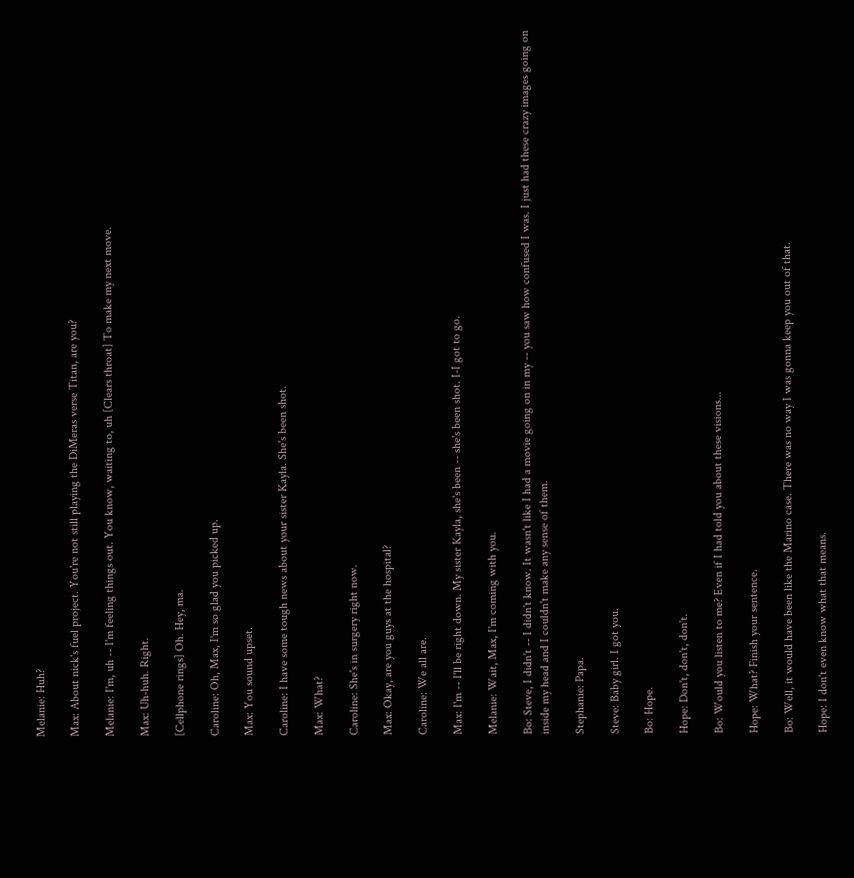Melanie: Huh?

Max: About nick's fuel project. You're not still playing the DiMeras verse Titan, are you?

Melanie: I'm, uh -- I'm feeling things out. You know, waiting to, uh [Clears throat] To make my next move.

Max: Uh-huh. Right.

[Cellphone rings] Oh. Hey, ma.

Caroline: Oh, Max, I'm so glad you picked up.

Max: You sound upset.

Caroline: I have some tough news about your sister Kayla. She's been shot.

Max: What?

Caroline: She's in surgery right now.

Max: Okay, are you guys at the hospital?

Caroline: We all are.

Max: I'm -- I'll be right down. My sister Kayla, she's been -- she's been shot. I-I got to go.

Melanie: Wait, Max, I'm coming with you.

Bo: Steve, I didn't -- I didn't know. It wasn't like I had a movie going on in my -- you saw how confused I was. I just had these crazy images going on inside my head and I couldn't make any sense of them.

Stephanie: Papa.

Steve: Baby girl. I got you.

Bo: Hope.

Hope: Don't, don't, don't.

Bo: Would you listen to me? Even if I had told you about these visions...

Hope: What? Finish your sentence.

Bo: Well, it would have been like the Marino case. There was no way I was gonna keep you out of that.

Hope: I don't even know what that means.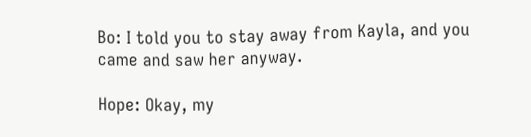Bo: I told you to stay away from Kayla, and you came and saw her anyway.

Hope: Okay, my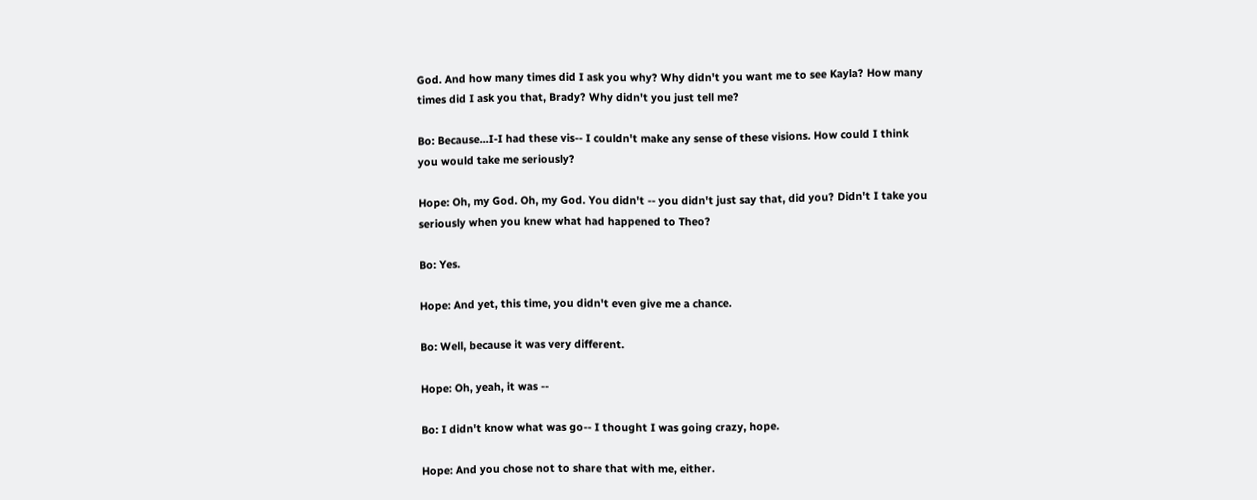God. And how many times did I ask you why? Why didn't you want me to see Kayla? How many times did I ask you that, Brady? Why didn't you just tell me?

Bo: Because...I-I had these vis-- I couldn't make any sense of these visions. How could I think you would take me seriously?

Hope: Oh, my God. Oh, my God. You didn't -- you didn't just say that, did you? Didn't I take you seriously when you knew what had happened to Theo?

Bo: Yes.

Hope: And yet, this time, you didn't even give me a chance.

Bo: Well, because it was very different.

Hope: Oh, yeah, it was --

Bo: I didn't know what was go-- I thought I was going crazy, hope.

Hope: And you chose not to share that with me, either.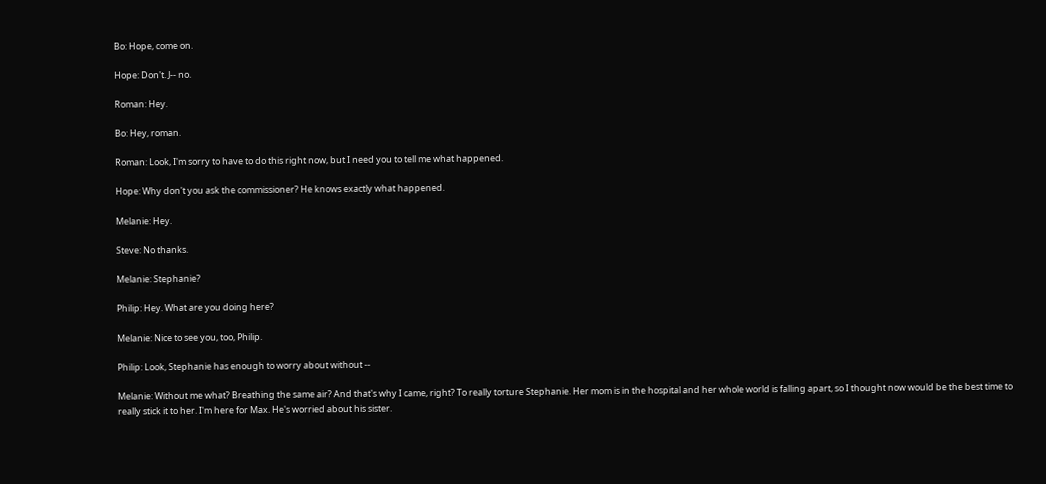Bo: Hope, come on.

Hope: Don't. J-- no.

Roman: Hey.

Bo: Hey, roman.

Roman: Look, I'm sorry to have to do this right now, but I need you to tell me what happened.

Hope: Why don't you ask the commissioner? He knows exactly what happened.

Melanie: Hey.

Steve: No thanks.

Melanie: Stephanie?

Philip: Hey. What are you doing here?

Melanie: Nice to see you, too, Philip.

Philip: Look, Stephanie has enough to worry about without --

Melanie: Without me what? Breathing the same air? And that's why I came, right? To really torture Stephanie. Her mom is in the hospital and her whole world is falling apart, so I thought now would be the best time to really stick it to her. I'm here for Max. He's worried about his sister.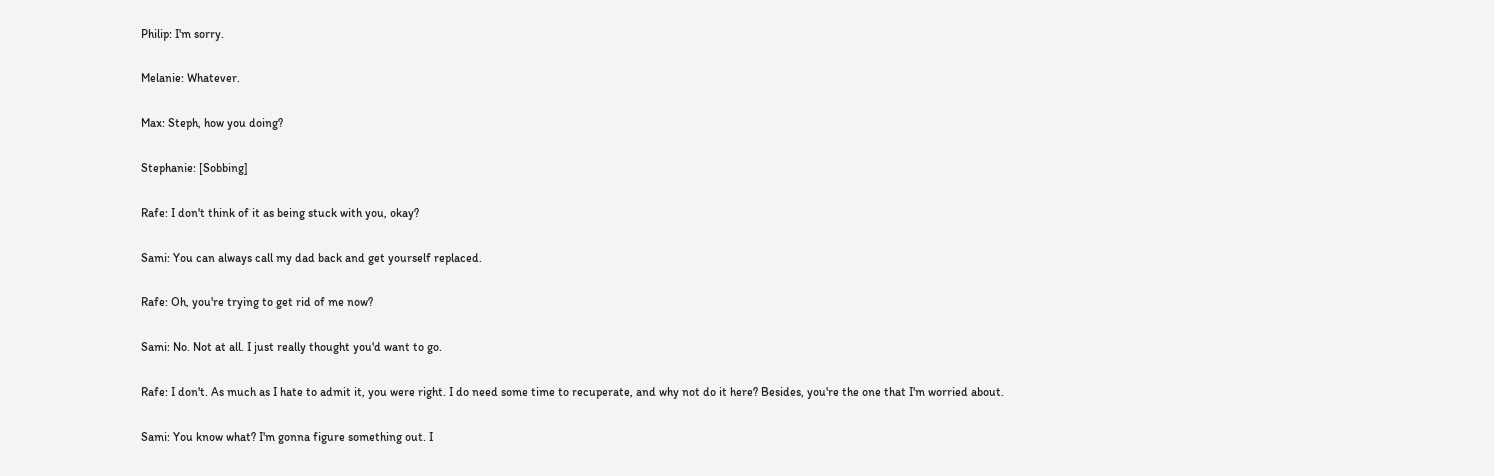Philip: I'm sorry.

Melanie: Whatever.

Max: Steph, how you doing?

Stephanie: [Sobbing]

Rafe: I don't think of it as being stuck with you, okay?

Sami: You can always call my dad back and get yourself replaced.

Rafe: Oh, you're trying to get rid of me now?

Sami: No. Not at all. I just really thought you'd want to go.

Rafe: I don't. As much as I hate to admit it, you were right. I do need some time to recuperate, and why not do it here? Besides, you're the one that I'm worried about.

Sami: You know what? I'm gonna figure something out. I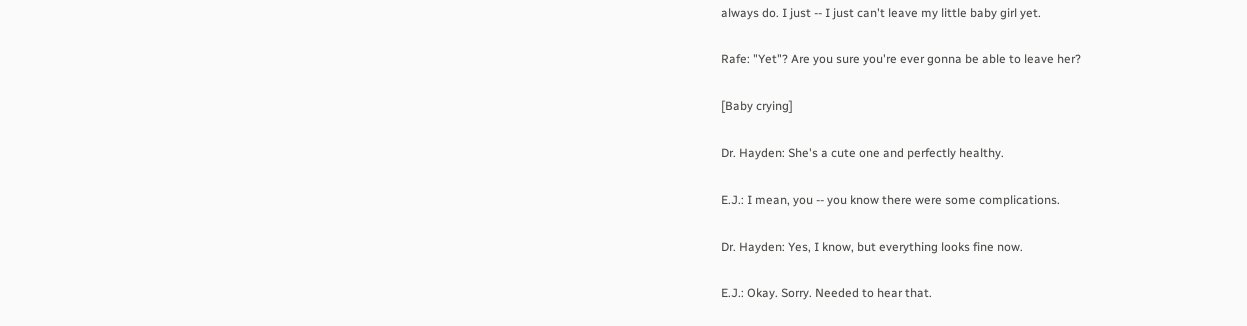always do. I just -- I just can't leave my little baby girl yet.

Rafe: "Yet"? Are you sure you're ever gonna be able to leave her?

[Baby crying]

Dr. Hayden: She's a cute one and perfectly healthy.

E.J.: I mean, you -- you know there were some complications.

Dr. Hayden: Yes, I know, but everything looks fine now.

E.J.: Okay. Sorry. Needed to hear that.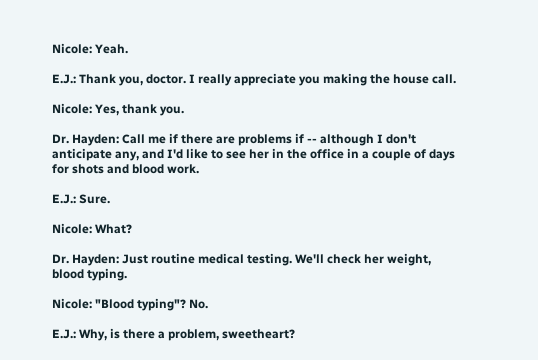Nicole: Yeah.

E.J.: Thank you, doctor. I really appreciate you making the house call.

Nicole: Yes, thank you.

Dr. Hayden: Call me if there are problems if -- although I don't anticipate any, and I'd like to see her in the office in a couple of days for shots and blood work.

E.J.: Sure.

Nicole: What?

Dr. Hayden: Just routine medical testing. We'll check her weight, blood typing.

Nicole: "Blood typing"? No.

E.J.: Why, is there a problem, sweetheart?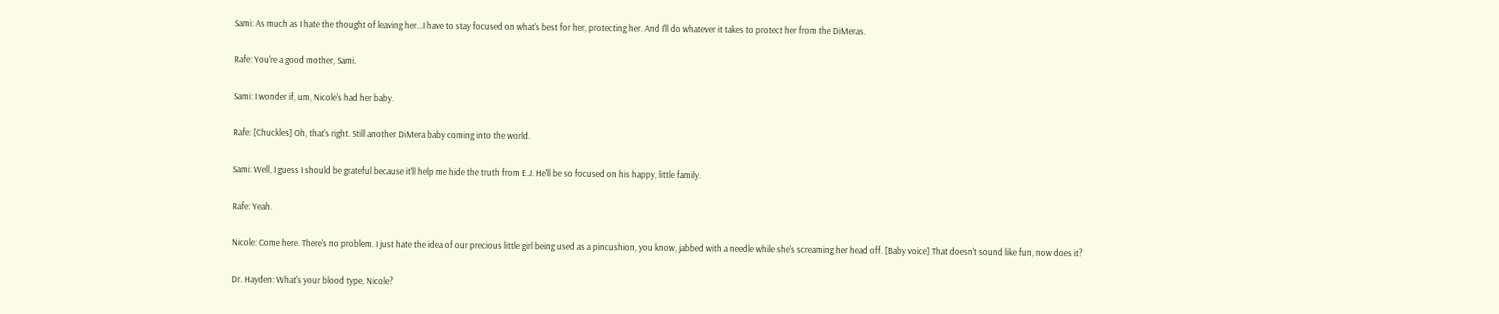Sami: As much as I hate the thought of leaving her...I have to stay focused on what's best for her, protecting her. And I'll do whatever it takes to protect her from the DiMeras.

Rafe: You're a good mother, Sami.

Sami: I wonder if, um, Nicole's had her baby.

Rafe: [Chuckles] Oh, that's right. Still another DiMera baby coming into the world.

Sami: Well, I guess I should be grateful because it'll help me hide the truth from E.J. He'll be so focused on his happy, little family.

Rafe: Yeah.

Nicole: Come here. There's no problem. I just hate the idea of our precious little girl being used as a pincushion, you know, jabbed with a needle while she's screaming her head off. [Baby voice] That doesn't sound like fun, now does it?

Dr. Hayden: What's your blood type, Nicole?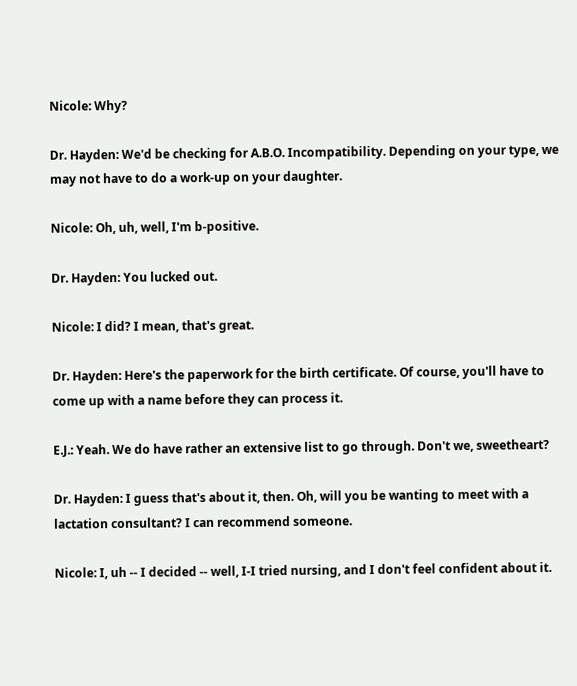Nicole: Why?

Dr. Hayden: We'd be checking for A.B.O. Incompatibility. Depending on your type, we may not have to do a work-up on your daughter.

Nicole: Oh, uh, well, I'm b-positive.

Dr. Hayden: You lucked out.

Nicole: I did? I mean, that's great.

Dr. Hayden: Here's the paperwork for the birth certificate. Of course, you'll have to come up with a name before they can process it.

E.J.: Yeah. We do have rather an extensive list to go through. Don't we, sweetheart?

Dr. Hayden: I guess that's about it, then. Oh, will you be wanting to meet with a lactation consultant? I can recommend someone.

Nicole: I, uh -- I decided -- well, I-I tried nursing, and I don't feel confident about it.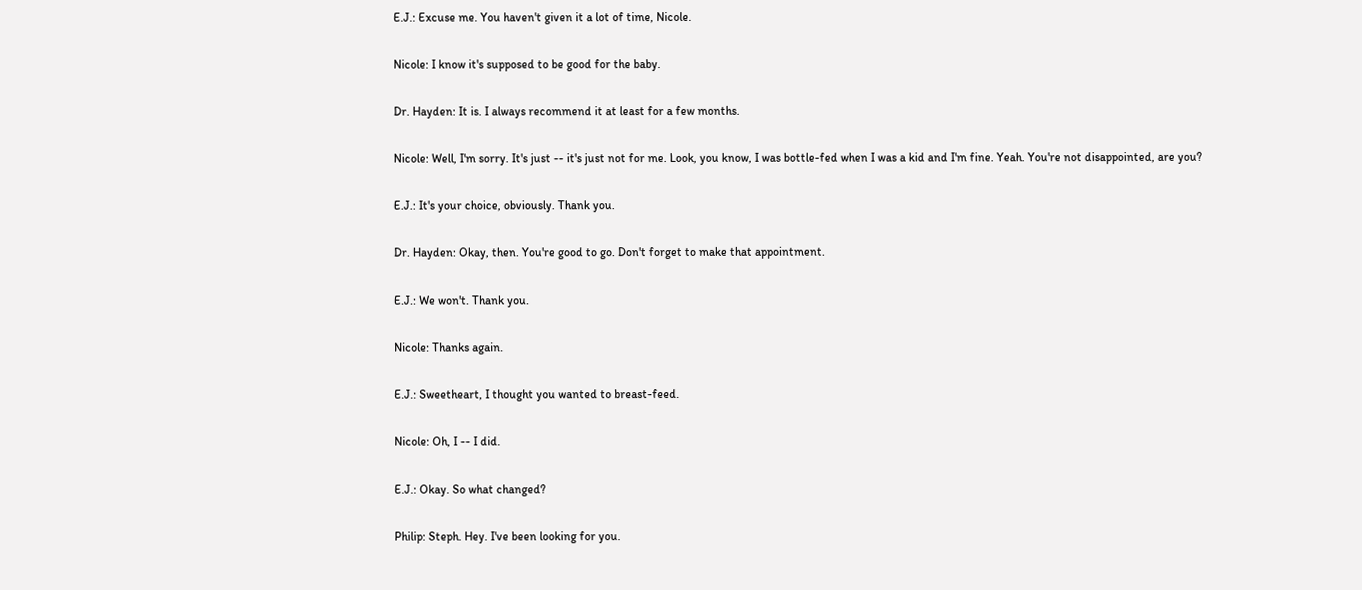E.J.: Excuse me. You haven't given it a lot of time, Nicole.

Nicole: I know it's supposed to be good for the baby.

Dr. Hayden: It is. I always recommend it at least for a few months.

Nicole: Well, I'm sorry. It's just -- it's just not for me. Look, you know, I was bottle-fed when I was a kid and I'm fine. Yeah. You're not disappointed, are you?

E.J.: It's your choice, obviously. Thank you.

Dr. Hayden: Okay, then. You're good to go. Don't forget to make that appointment.

E.J.: We won't. Thank you.

Nicole: Thanks again.

E.J.: Sweetheart, I thought you wanted to breast-feed.

Nicole: Oh, I -- I did.

E.J.: Okay. So what changed?

Philip: Steph. Hey. I've been looking for you.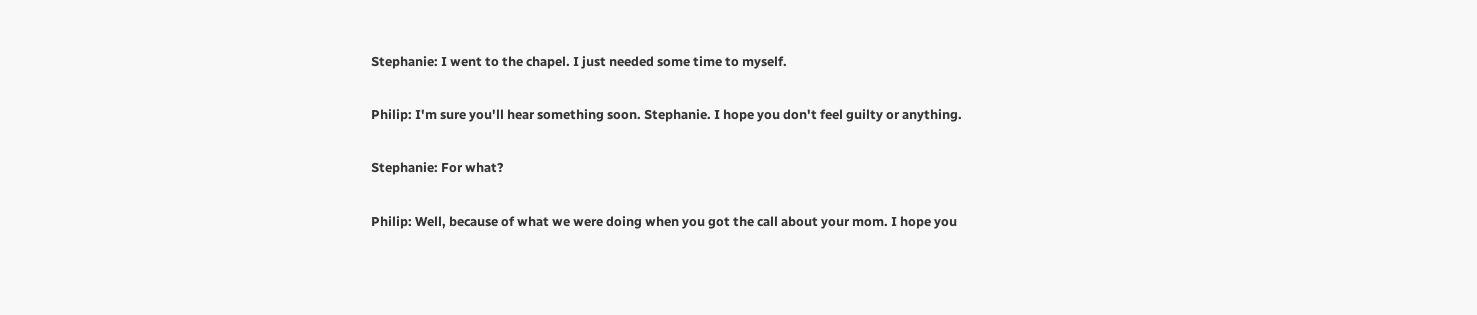Stephanie: I went to the chapel. I just needed some time to myself.

Philip: I'm sure you'll hear something soon. Stephanie. I hope you don't feel guilty or anything.

Stephanie: For what?

Philip: Well, because of what we were doing when you got the call about your mom. I hope you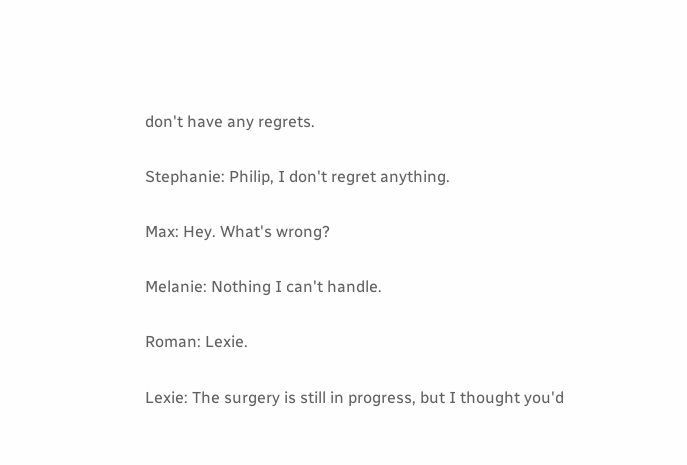don't have any regrets.

Stephanie: Philip, I don't regret anything.

Max: Hey. What's wrong?

Melanie: Nothing I can't handle.

Roman: Lexie.

Lexie: The surgery is still in progress, but I thought you'd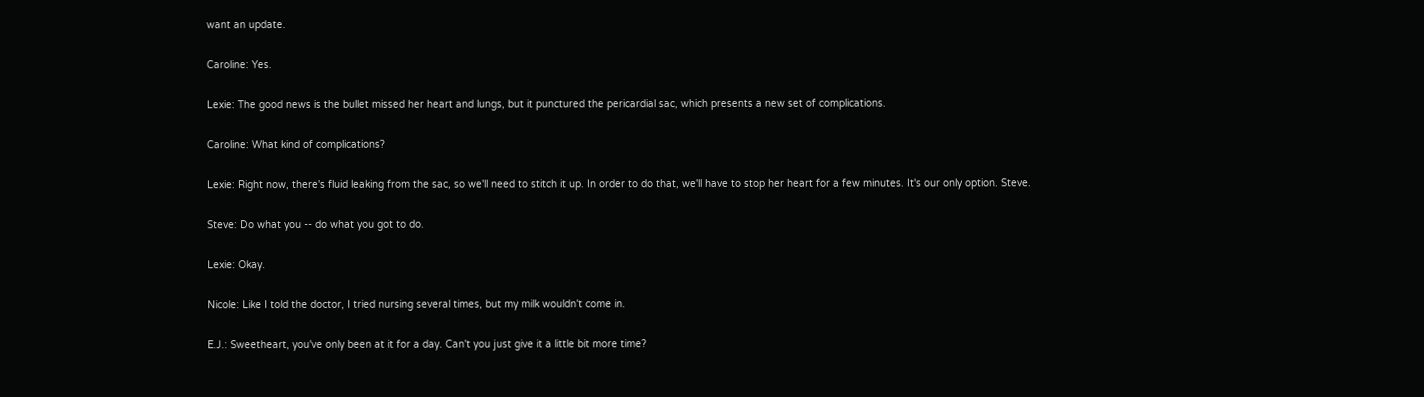want an update.

Caroline: Yes.

Lexie: The good news is the bullet missed her heart and lungs, but it punctured the pericardial sac, which presents a new set of complications.

Caroline: What kind of complications?

Lexie: Right now, there's fluid leaking from the sac, so we'll need to stitch it up. In order to do that, we'll have to stop her heart for a few minutes. It's our only option. Steve.

Steve: Do what you -- do what you got to do.

Lexie: Okay.

Nicole: Like I told the doctor, I tried nursing several times, but my milk wouldn't come in.

E.J.: Sweetheart, you've only been at it for a day. Can't you just give it a little bit more time?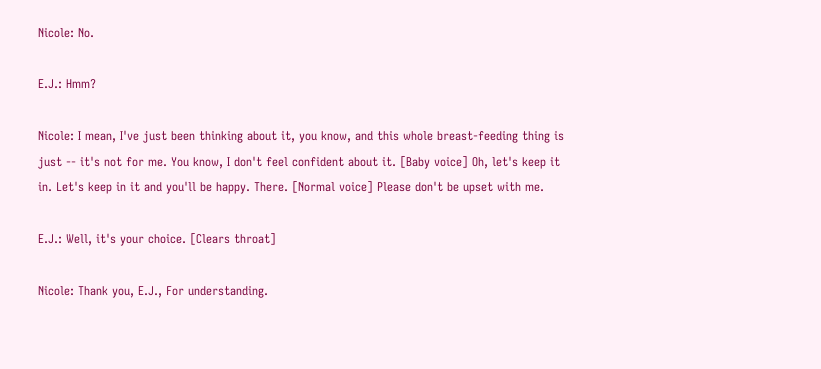Nicole: No.

E.J.: Hmm?

Nicole: I mean, I've just been thinking about it, you know, and this whole breast-feeding thing is just -- it's not for me. You know, I don't feel confident about it. [Baby voice] Oh, let's keep it in. Let's keep in it and you'll be happy. There. [Normal voice] Please don't be upset with me.

E.J.: Well, it's your choice. [Clears throat]

Nicole: Thank you, E.J., For understanding.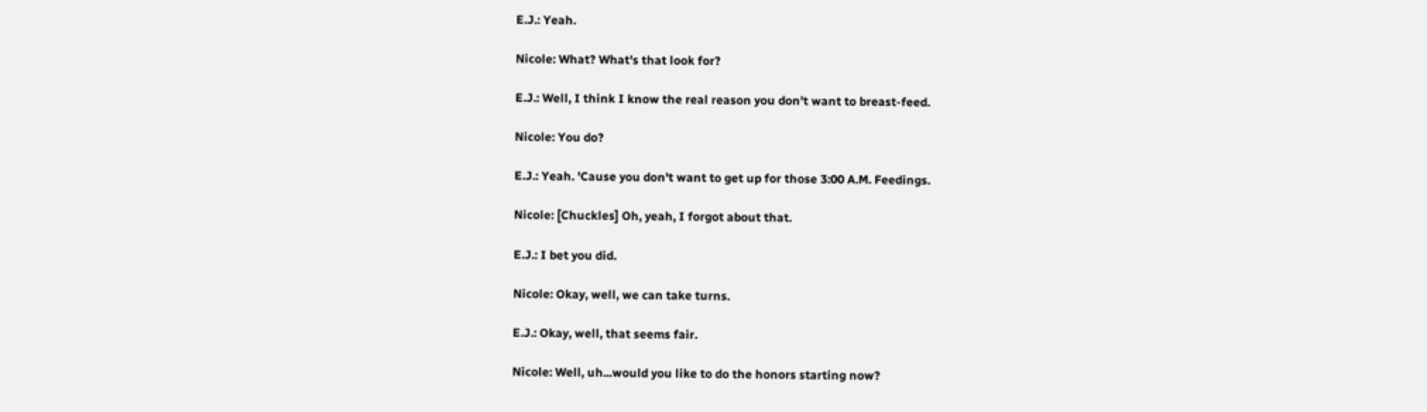E.J.: Yeah.

Nicole: What? What's that look for?

E.J.: Well, I think I know the real reason you don't want to breast-feed.

Nicole: You do?

E.J.: Yeah. 'Cause you don't want to get up for those 3:00 A.M. Feedings.

Nicole: [Chuckles] Oh, yeah, I forgot about that.

E.J.: I bet you did.

Nicole: Okay, well, we can take turns.

E.J.: Okay, well, that seems fair.

Nicole: Well, uh...would you like to do the honors starting now?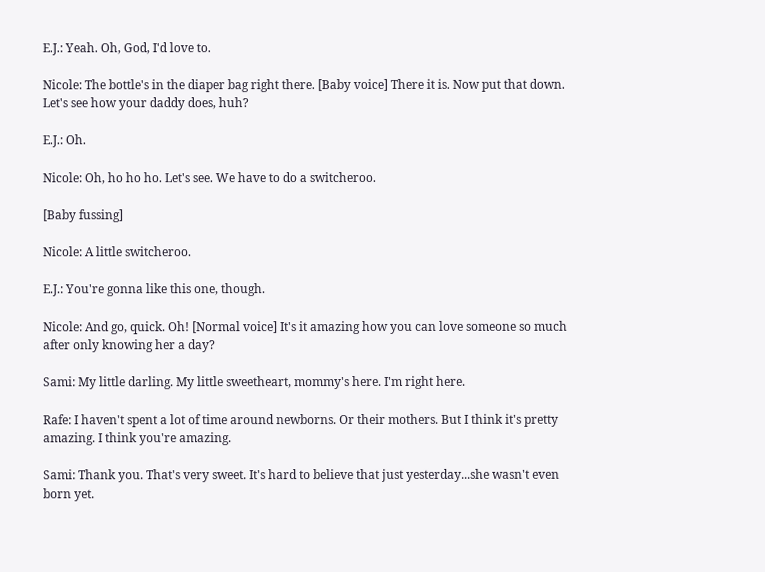E.J.: Yeah. Oh, God, I'd love to.

Nicole: The bottle's in the diaper bag right there. [Baby voice] There it is. Now put that down. Let's see how your daddy does, huh?

E.J.: Oh.

Nicole: Oh, ho ho ho. Let's see. We have to do a switcheroo.

[Baby fussing]

Nicole: A little switcheroo.

E.J.: You're gonna like this one, though.

Nicole: And go, quick. Oh! [Normal voice] It's it amazing how you can love someone so much after only knowing her a day?

Sami: My little darling. My little sweetheart, mommy's here. I'm right here.

Rafe: I haven't spent a lot of time around newborns. Or their mothers. But I think it's pretty amazing. I think you're amazing.

Sami: Thank you. That's very sweet. It's hard to believe that just yesterday...she wasn't even born yet.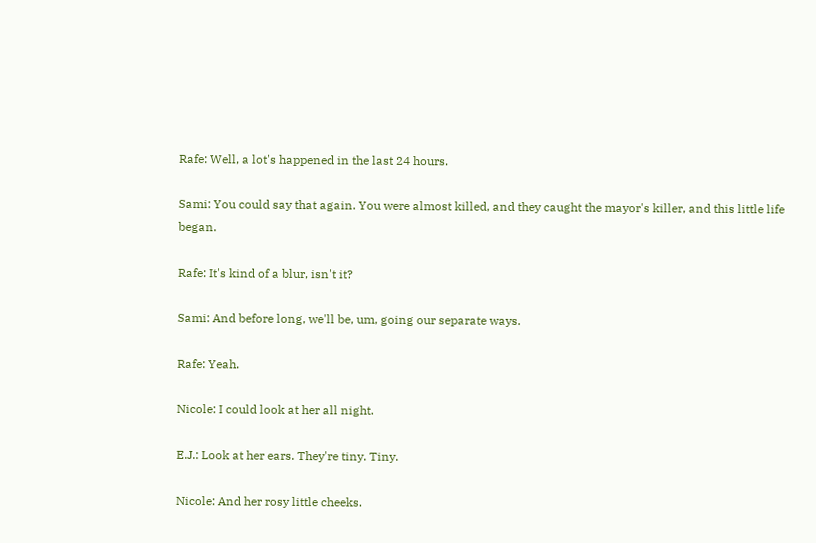Rafe: Well, a lot's happened in the last 24 hours.

Sami: You could say that again. You were almost killed, and they caught the mayor's killer, and this little life began.

Rafe: It's kind of a blur, isn't it?

Sami: And before long, we'll be, um, going our separate ways.

Rafe: Yeah.

Nicole: I could look at her all night.

E.J.: Look at her ears. They're tiny. Tiny.

Nicole: And her rosy little cheeks.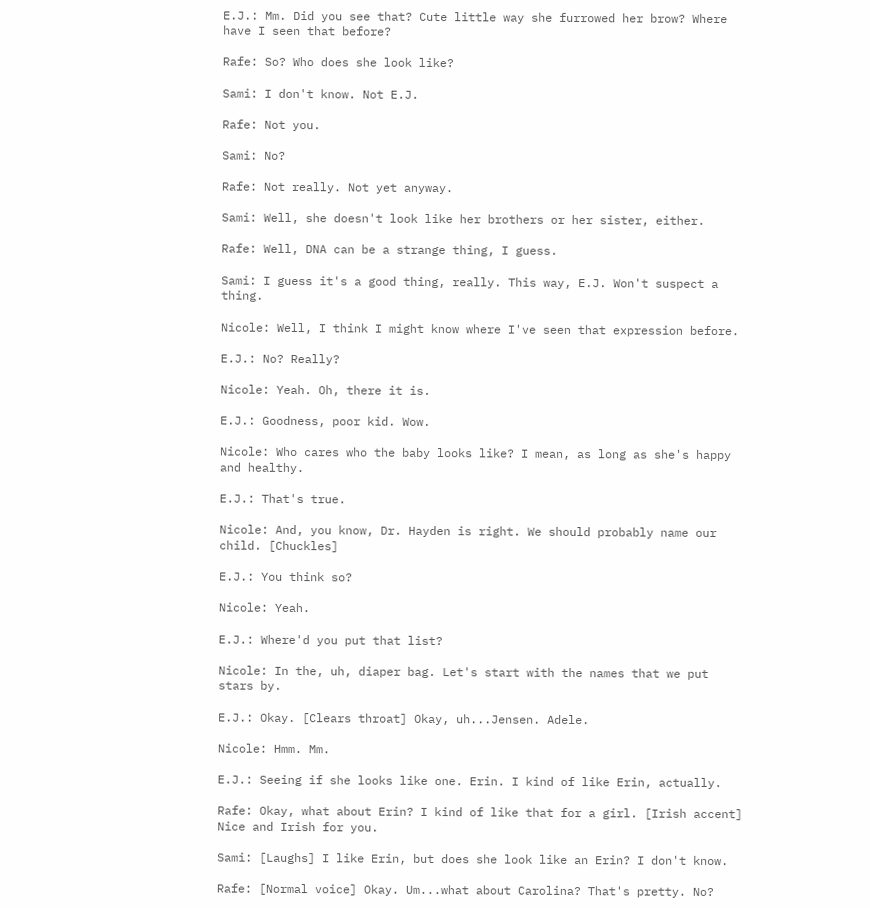E.J.: Mm. Did you see that? Cute little way she furrowed her brow? Where have I seen that before?

Rafe: So? Who does she look like?

Sami: I don't know. Not E.J.

Rafe: Not you.

Sami: No?

Rafe: Not really. Not yet anyway.

Sami: Well, she doesn't look like her brothers or her sister, either.

Rafe: Well, DNA can be a strange thing, I guess.

Sami: I guess it's a good thing, really. This way, E.J. Won't suspect a thing.

Nicole: Well, I think I might know where I've seen that expression before.

E.J.: No? Really?

Nicole: Yeah. Oh, there it is.

E.J.: Goodness, poor kid. Wow.

Nicole: Who cares who the baby looks like? I mean, as long as she's happy and healthy.

E.J.: That's true.

Nicole: And, you know, Dr. Hayden is right. We should probably name our child. [Chuckles]

E.J.: You think so?

Nicole: Yeah.

E.J.: Where'd you put that list?

Nicole: In the, uh, diaper bag. Let's start with the names that we put stars by.

E.J.: Okay. [Clears throat] Okay, uh...Jensen. Adele.

Nicole: Hmm. Mm.

E.J.: Seeing if she looks like one. Erin. I kind of like Erin, actually.

Rafe: Okay, what about Erin? I kind of like that for a girl. [Irish accent] Nice and Irish for you.

Sami: [Laughs] I like Erin, but does she look like an Erin? I don't know.

Rafe: [Normal voice] Okay. Um...what about Carolina? That's pretty. No?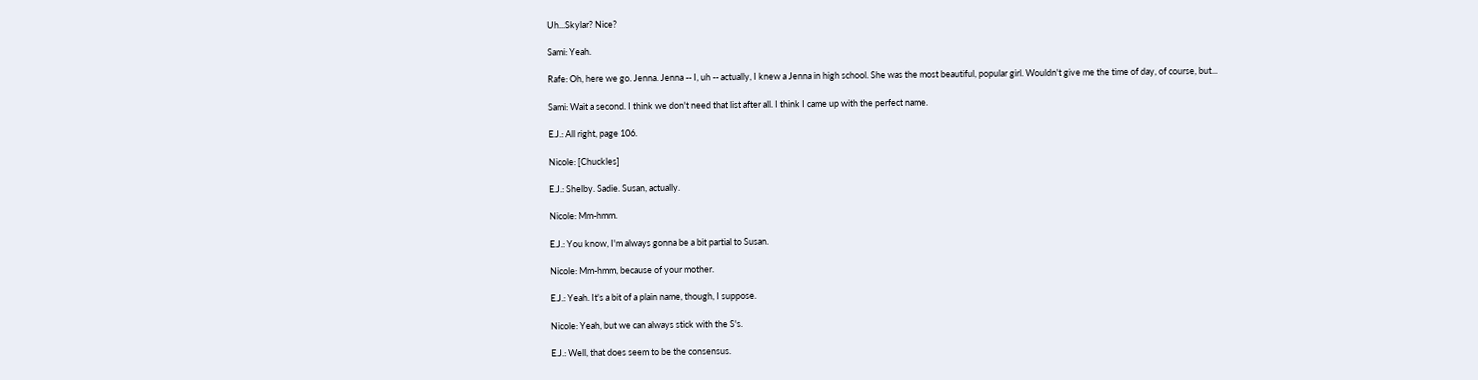Uh...Skylar? Nice?

Sami: Yeah.

Rafe: Oh, here we go. Jenna. Jenna -- I, uh -- actually, I knew a Jenna in high school. She was the most beautiful, popular girl. Wouldn't give me the time of day, of course, but...

Sami: Wait a second. I think we don't need that list after all. I think I came up with the perfect name.

E.J.: All right, page 106.

Nicole: [Chuckles]

E.J.: Shelby. Sadie. Susan, actually.

Nicole: Mm-hmm.

E.J.: You know, I'm always gonna be a bit partial to Susan.

Nicole: Mm-hmm, because of your mother.

E.J.: Yeah. It's a bit of a plain name, though, I suppose.

Nicole: Yeah, but we can always stick with the S's.

E.J.: Well, that does seem to be the consensus.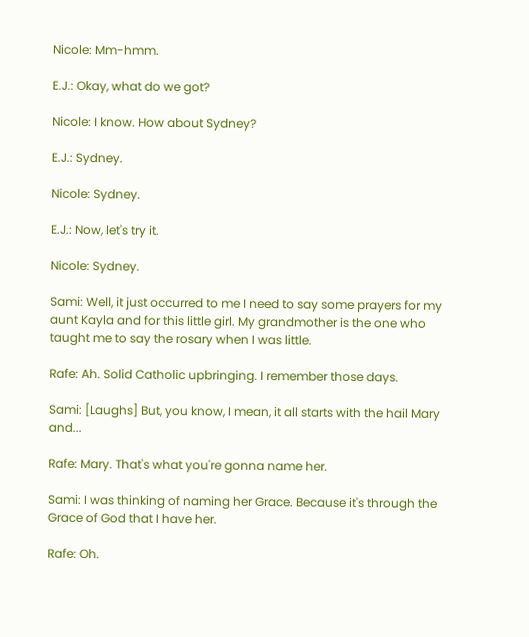Nicole: Mm-hmm.

E.J.: Okay, what do we got?

Nicole: I know. How about Sydney?

E.J.: Sydney.

Nicole: Sydney.

E.J.: Now, let's try it.

Nicole: Sydney.

Sami: Well, it just occurred to me I need to say some prayers for my aunt Kayla and for this little girl. My grandmother is the one who taught me to say the rosary when I was little.

Rafe: Ah. Solid Catholic upbringing. I remember those days.

Sami: [Laughs] But, you know, I mean, it all starts with the hail Mary and...

Rafe: Mary. That's what you're gonna name her.

Sami: I was thinking of naming her Grace. Because it's through the Grace of God that I have her.

Rafe: Oh.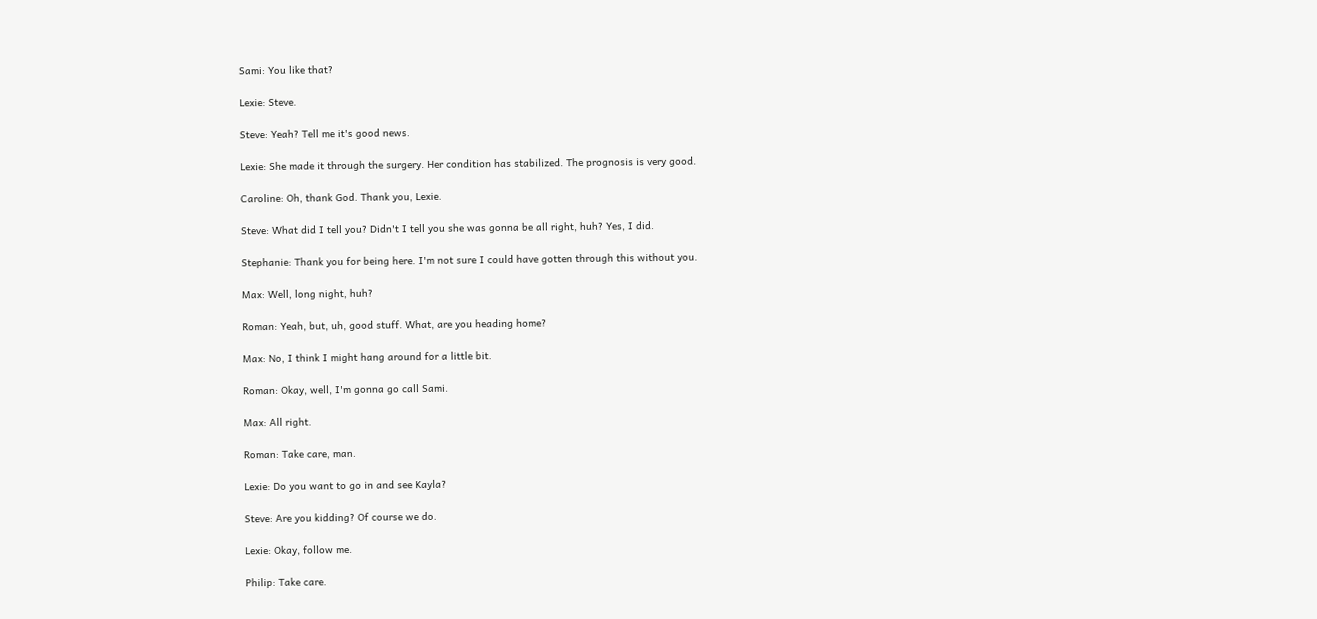Sami: You like that?

Lexie: Steve.

Steve: Yeah? Tell me it's good news.

Lexie: She made it through the surgery. Her condition has stabilized. The prognosis is very good.

Caroline: Oh, thank God. Thank you, Lexie.

Steve: What did I tell you? Didn't I tell you she was gonna be all right, huh? Yes, I did.

Stephanie: Thank you for being here. I'm not sure I could have gotten through this without you.

Max: Well, long night, huh?

Roman: Yeah, but, uh, good stuff. What, are you heading home?

Max: No, I think I might hang around for a little bit.

Roman: Okay, well, I'm gonna go call Sami.

Max: All right.

Roman: Take care, man.

Lexie: Do you want to go in and see Kayla?

Steve: Are you kidding? Of course we do.

Lexie: Okay, follow me.

Philip: Take care.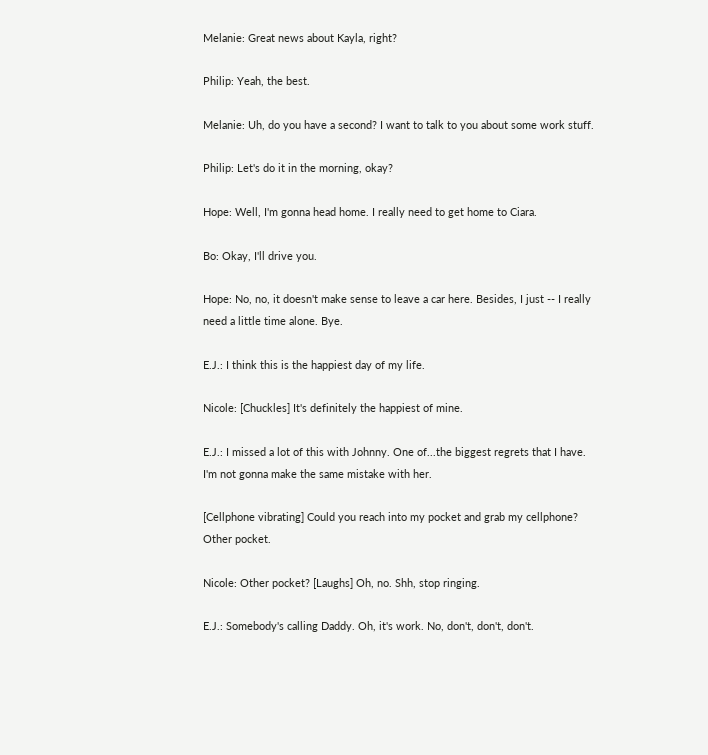Melanie: Great news about Kayla, right?

Philip: Yeah, the best.

Melanie: Uh, do you have a second? I want to talk to you about some work stuff.

Philip: Let's do it in the morning, okay?

Hope: Well, I'm gonna head home. I really need to get home to Ciara.

Bo: Okay, I'll drive you.

Hope: No, no, it doesn't make sense to leave a car here. Besides, I just -- I really need a little time alone. Bye.

E.J.: I think this is the happiest day of my life.

Nicole: [Chuckles] It's definitely the happiest of mine.

E.J.: I missed a lot of this with Johnny. One of...the biggest regrets that I have. I'm not gonna make the same mistake with her.

[Cellphone vibrating] Could you reach into my pocket and grab my cellphone? Other pocket.

Nicole: Other pocket? [Laughs] Oh, no. Shh, stop ringing.

E.J.: Somebody's calling Daddy. Oh, it's work. No, don't, don't, don't.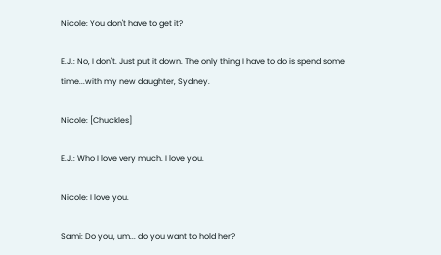Nicole: You don't have to get it?

E.J.: No, I don't. Just put it down. The only thing I have to do is spend some time...with my new daughter, Sydney.

Nicole: [Chuckles]

E.J.: Who I love very much. I love you.

Nicole: I love you.

Sami: Do you, um... do you want to hold her?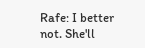Rafe: I better not. She'll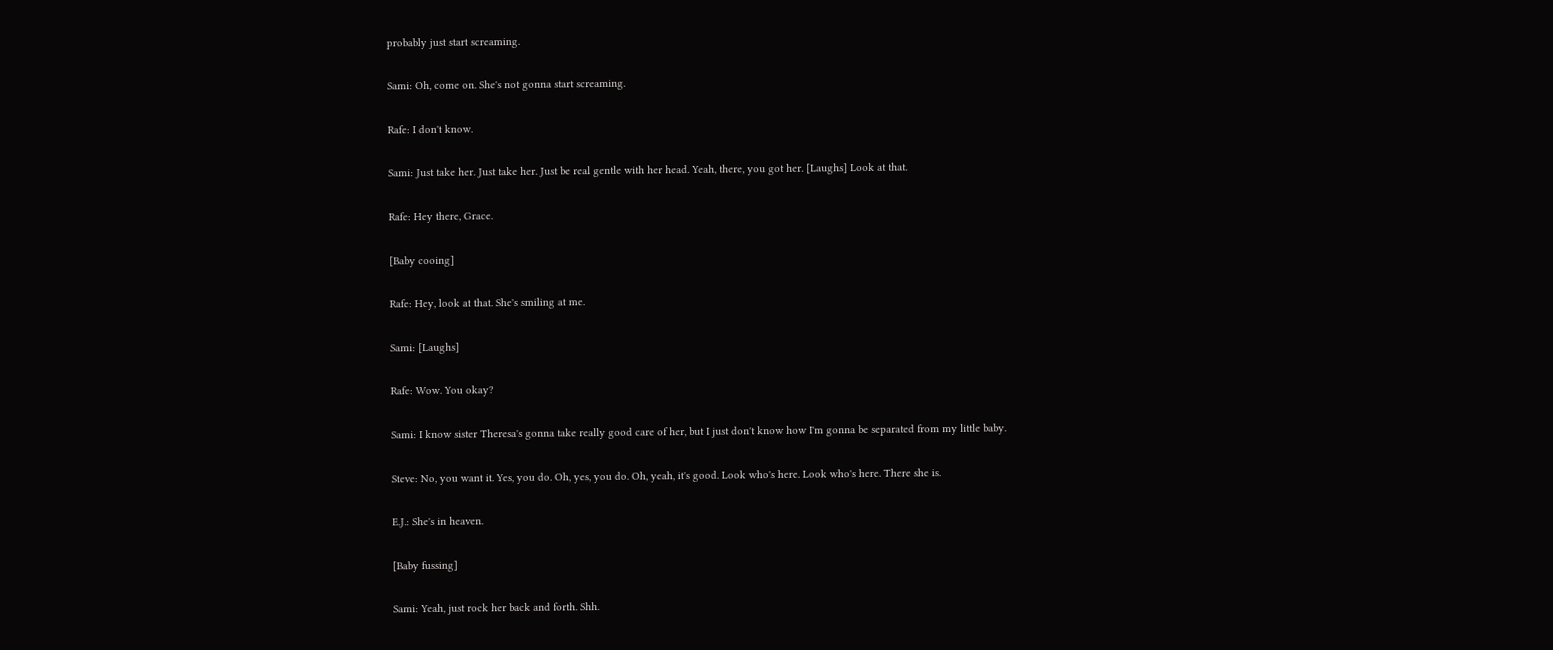probably just start screaming.

Sami: Oh, come on. She's not gonna start screaming.

Rafe: I don't know.

Sami: Just take her. Just take her. Just be real gentle with her head. Yeah, there, you got her. [Laughs] Look at that.

Rafe: Hey there, Grace.

[Baby cooing]

Rafe: Hey, look at that. She's smiling at me.

Sami: [Laughs]

Rafe: Wow. You okay?

Sami: I know sister Theresa's gonna take really good care of her, but I just don't know how I'm gonna be separated from my little baby.

Steve: No, you want it. Yes, you do. Oh, yes, you do. Oh, yeah, it's good. Look who's here. Look who's here. There she is.

E.J.: She's in heaven.

[Baby fussing]

Sami: Yeah, just rock her back and forth. Shh.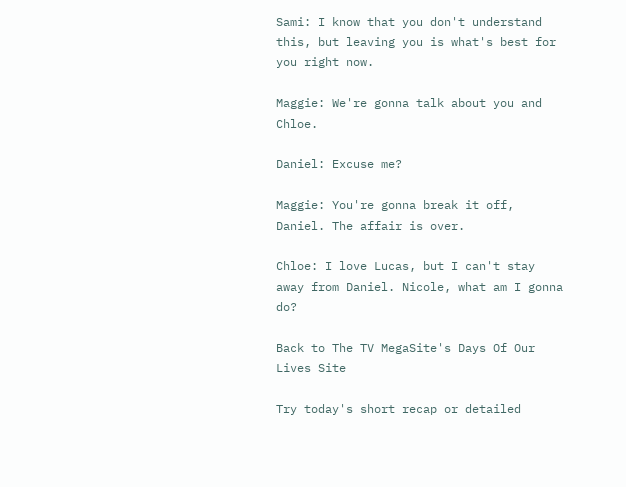Sami: I know that you don't understand this, but leaving you is what's best for you right now.

Maggie: We're gonna talk about you and Chloe.

Daniel: Excuse me?

Maggie: You're gonna break it off, Daniel. The affair is over.

Chloe: I love Lucas, but I can't stay away from Daniel. Nicole, what am I gonna do?

Back to The TV MegaSite's Days Of Our Lives Site

Try today's short recap or detailed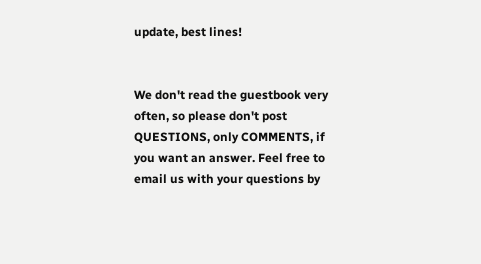update, best lines!


We don't read the guestbook very often, so please don't post QUESTIONS, only COMMENTS, if you want an answer. Feel free to email us with your questions by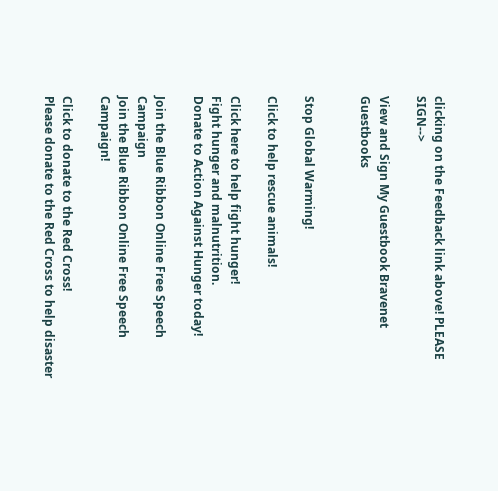clicking on the Feedback link above! PLEASE SIGN-->

View and Sign My Guestbook Bravenet Guestbooks


Stop Global Warming!

Click to help rescue animals!

Click here to help fight hunger!
Fight hunger and malnutrition.
Donate to Action Against Hunger today!

Join the Blue Ribbon Online Free Speech Campaign
Join the Blue Ribbon Online Free Speech Campaign!

Click to donate to the Red Cross!
Please donate to the Red Cross to help disaster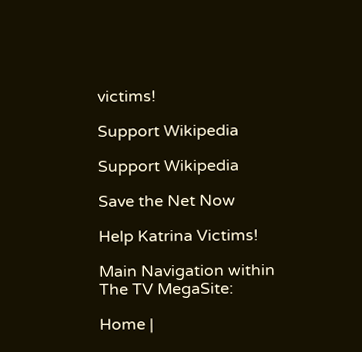victims!

Support Wikipedia

Support Wikipedia

Save the Net Now

Help Katrina Victims!

Main Navigation within The TV MegaSite:

Home |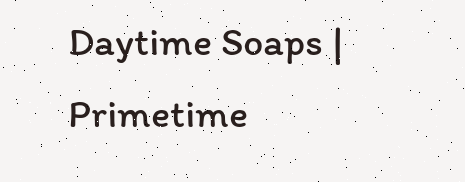Daytime Soaps | Primetime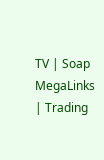TV | Soap MegaLinks | Trading